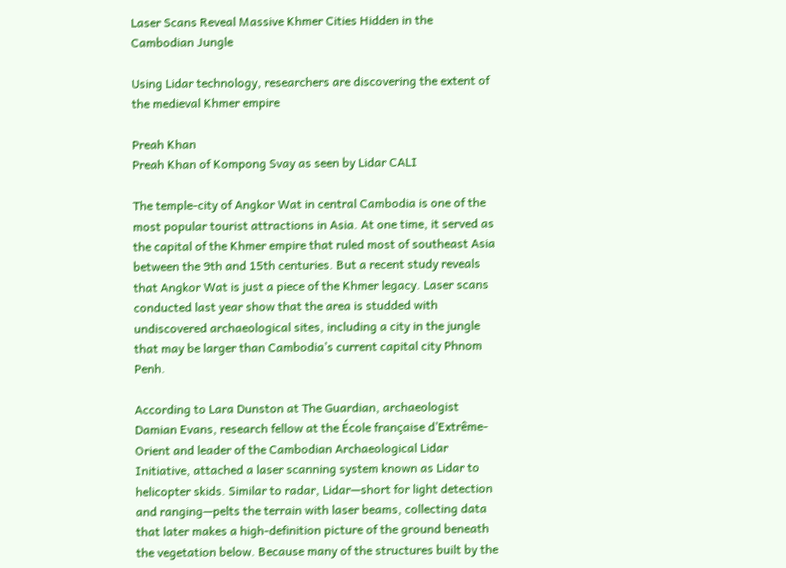Laser Scans Reveal Massive Khmer Cities Hidden in the Cambodian Jungle

Using Lidar technology, researchers are discovering the extent of the medieval Khmer empire

Preah Khan
Preah Khan of Kompong Svay as seen by Lidar CALI

The temple-city of Angkor Wat in central Cambodia is one of the most popular tourist attractions in Asia. At one time, it served as the capital of the Khmer empire that ruled most of southeast Asia between the 9th and 15th centuries. But a recent study reveals that Angkor Wat is just a piece of the Khmer legacy. Laser scans conducted last year show that the area is studded with undiscovered archaeological sites, including a city in the jungle that may be larger than Cambodia’s current capital city Phnom Penh.

According to Lara Dunston at The Guardian, archaeologist Damian Evans, research fellow at the École française d’Extrême-Orient and leader of the Cambodian Archaeological Lidar Initiative, attached a laser scanning system known as Lidar to helicopter skids. Similar to radar, Lidar—short for light detection and ranging—pelts the terrain with laser beams, collecting data that later makes a high-definition picture of the ground beneath the vegetation below. Because many of the structures built by the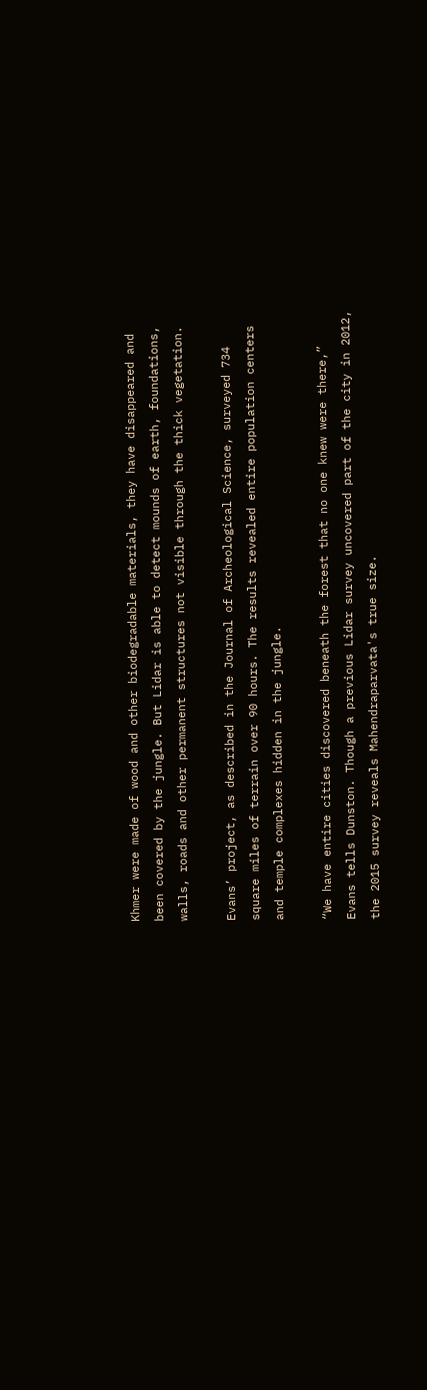Khmer were made of wood and other biodegradable materials, they have disappeared and been covered by the jungle. But Lidar is able to detect mounds of earth, foundations, walls, roads and other permanent structures not visible through the thick vegetation.

Evans’ project, as described in the Journal of Archeological Science, surveyed 734 square miles of terrain over 90 hours. The results revealed entire population centers and temple complexes hidden in the jungle.

“We have entire cities discovered beneath the forest that no one knew were there,” Evans tells Dunston. Though a previous Lidar survey uncovered part of the city in 2012, the 2015 survey reveals Mahendraparvata's true size.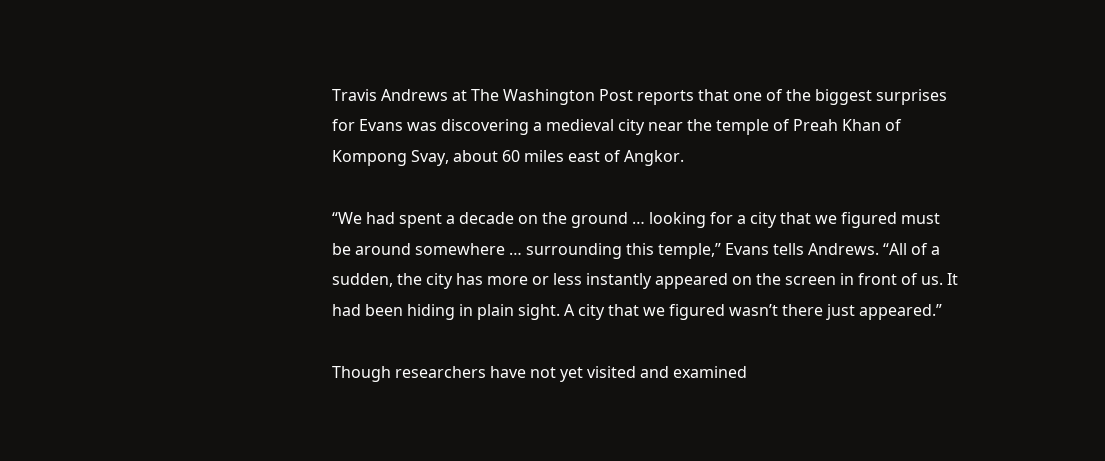Travis Andrews at The Washington Post reports that one of the biggest surprises for Evans was discovering a medieval city near the temple of Preah Khan of Kompong Svay, about 60 miles east of Angkor.

“We had spent a decade on the ground … looking for a city that we figured must be around somewhere … surrounding this temple,” Evans tells Andrews. “All of a sudden, the city has more or less instantly appeared on the screen in front of us. It had been hiding in plain sight. A city that we figured wasn’t there just appeared.”

Though researchers have not yet visited and examined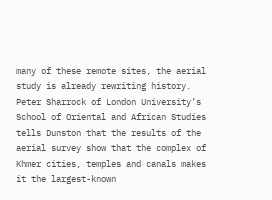many of these remote sites, the aerial study is already rewriting history. Peter Sharrock of London University’s School of Oriental and African Studies tells Dunston that the results of the aerial survey show that the complex of Khmer cities, temples and canals makes it the largest-known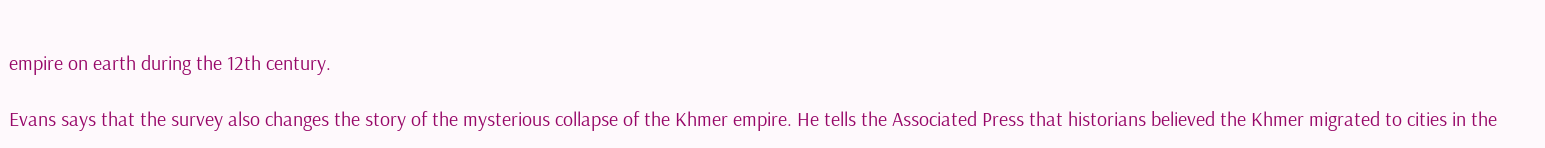empire on earth during the 12th century.

Evans says that the survey also changes the story of the mysterious collapse of the Khmer empire. He tells the Associated Press that historians believed the Khmer migrated to cities in the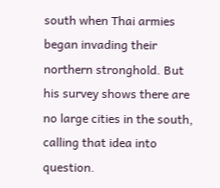south when Thai armies began invading their northern stronghold. But his survey shows there are no large cities in the south, calling that idea into question.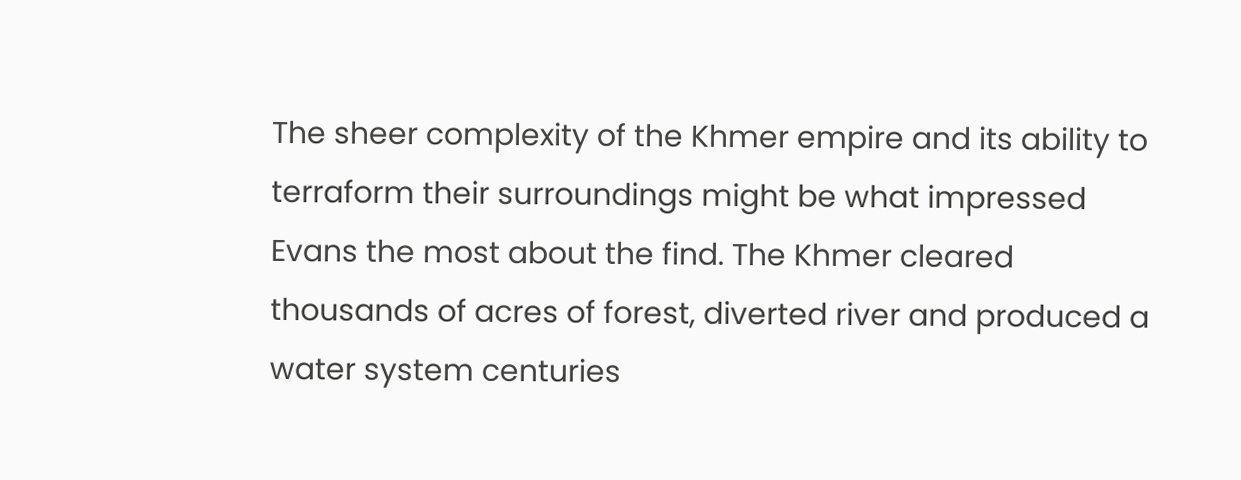The sheer complexity of the Khmer empire and its ability to terraform their surroundings might be what impressed Evans the most about the find. The Khmer cleared thousands of acres of forest, diverted river and produced a water system centuries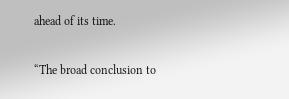ahead of its time.

“The broad conclusion to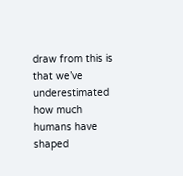draw from this is that we’ve underestimated how much humans have shaped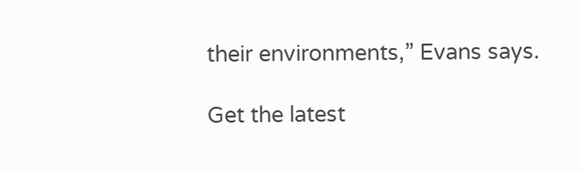their environments,” Evans says.

Get the latest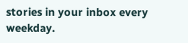stories in your inbox every weekday.